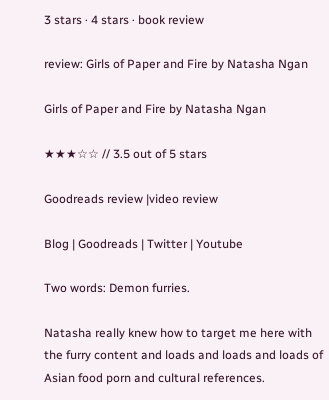3 stars · 4 stars · book review

review: Girls of Paper and Fire by Natasha Ngan

Girls of Paper and Fire by Natasha Ngan

★★★☆☆ // 3.5 out of 5 stars

Goodreads review |video review

Blog | Goodreads | Twitter | Youtube

Two words: Demon furries.

Natasha really knew how to target me here with the furry content and loads and loads and loads of Asian food porn and cultural references.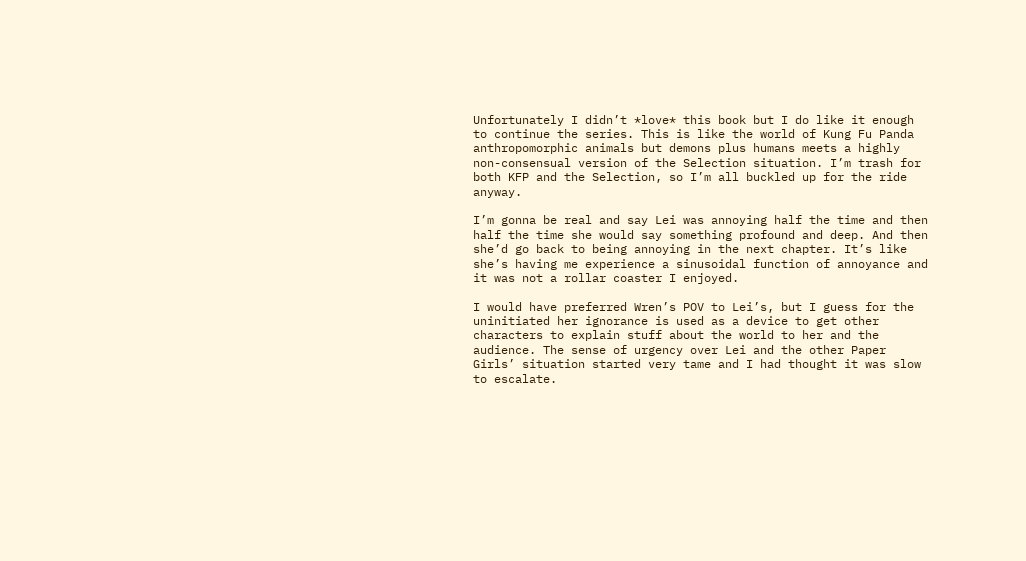Unfortunately I didn’t *love* this book but I do like it enough to continue the series. This is like the world of Kung Fu Panda anthropomorphic animals but demons plus humans meets a highly non-consensual version of the Selection situation. I’m trash for both KFP and the Selection, so I’m all buckled up for the ride anyway.

I’m gonna be real and say Lei was annoying half the time and then half the time she would say something profound and deep. And then she’d go back to being annoying in the next chapter. It’s like she’s having me experience a sinusoidal function of annoyance and it was not a rollar coaster I enjoyed.

I would have preferred Wren’s POV to Lei’s, but I guess for the uninitiated her ignorance is used as a device to get other characters to explain stuff about the world to her and the audience. The sense of urgency over Lei and the other Paper Girls’ situation started very tame and I had thought it was slow to escalate.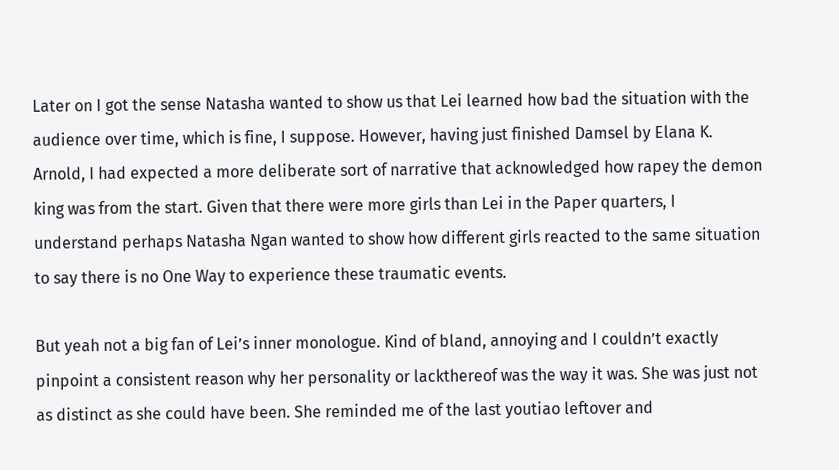Later on I got the sense Natasha wanted to show us that Lei learned how bad the situation with the audience over time, which is fine, I suppose. However, having just finished Damsel by Elana K. Arnold, I had expected a more deliberate sort of narrative that acknowledged how rapey the demon king was from the start. Given that there were more girls than Lei in the Paper quarters, I understand perhaps Natasha Ngan wanted to show how different girls reacted to the same situation to say there is no One Way to experience these traumatic events.

But yeah not a big fan of Lei’s inner monologue. Kind of bland, annoying and I couldn’t exactly pinpoint a consistent reason why her personality or lackthereof was the way it was. She was just not as distinct as she could have been. She reminded me of the last youtiao leftover and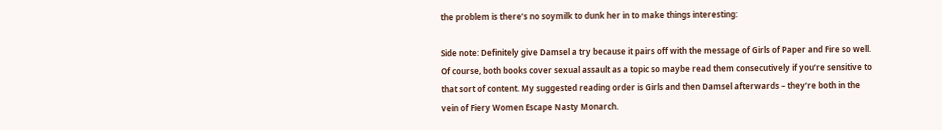the problem is there’s no soymilk to dunk her in to make things interesting:

Side note: Definitely give Damsel a try because it pairs off with the message of Girls of Paper and Fire so well. Of course, both books cover sexual assault as a topic so maybe read them consecutively if you’re sensitive to that sort of content. My suggested reading order is Girls and then Damsel afterwards – they’re both in the vein of Fiery Women Escape Nasty Monarch.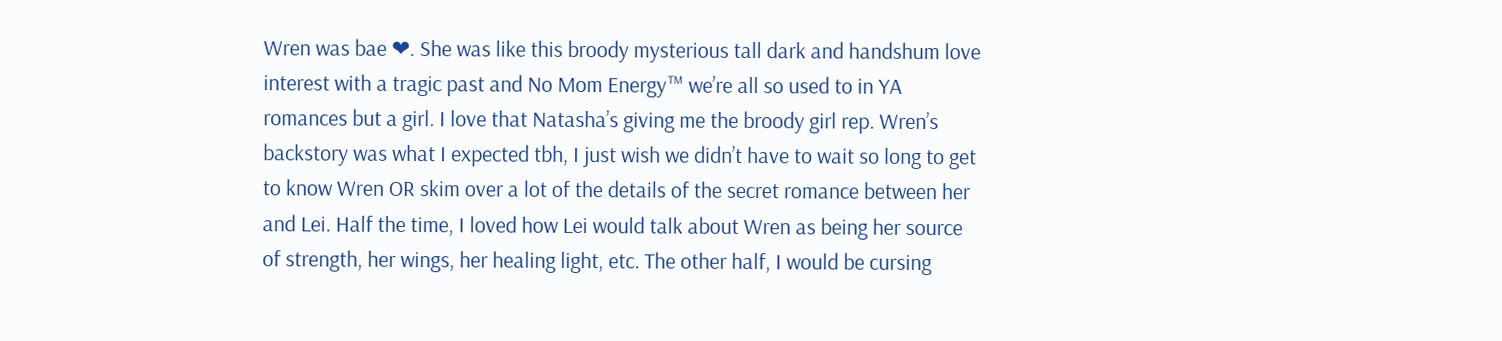Wren was bae ❤. She was like this broody mysterious tall dark and handshum love interest with a tragic past and No Mom Energy™ we’re all so used to in YA romances but a girl. I love that Natasha’s giving me the broody girl rep. Wren’s backstory was what I expected tbh, I just wish we didn’t have to wait so long to get to know Wren OR skim over a lot of the details of the secret romance between her and Lei. Half the time, I loved how Lei would talk about Wren as being her source of strength, her wings, her healing light, etc. The other half, I would be cursing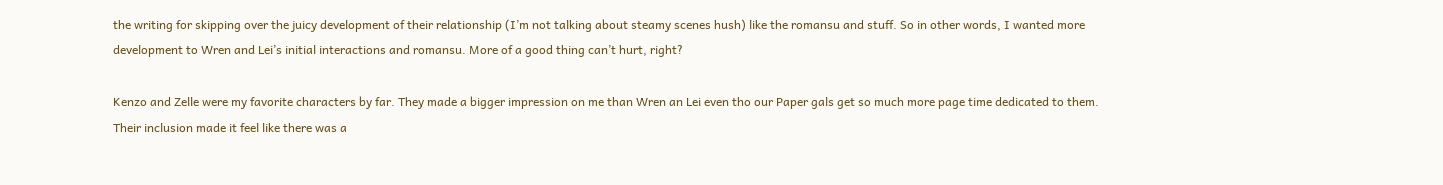the writing for skipping over the juicy development of their relationship (I’m not talking about steamy scenes hush) like the romansu and stuff. So in other words, I wanted more development to Wren and Lei’s initial interactions and romansu. More of a good thing can’t hurt, right?

Kenzo and Zelle were my favorite characters by far. They made a bigger impression on me than Wren an Lei even tho our Paper gals get so much more page time dedicated to them. Their inclusion made it feel like there was a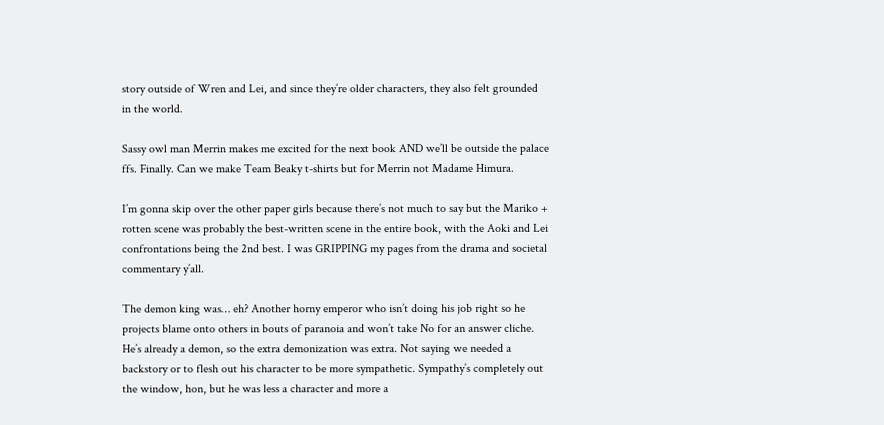story outside of Wren and Lei, and since they’re older characters, they also felt grounded in the world.

Sassy owl man Merrin makes me excited for the next book AND we’ll be outside the palace ffs. Finally. Can we make Team Beaky t-shirts but for Merrin not Madame Himura.

I’m gonna skip over the other paper girls because there’s not much to say but the Mariko + rotten scene was probably the best-written scene in the entire book, with the Aoki and Lei confrontations being the 2nd best. I was GRIPPING my pages from the drama and societal commentary y’all.

The demon king was… eh? Another horny emperor who isn’t doing his job right so he projects blame onto others in bouts of paranoia and won’t take No for an answer cliche. He’s already a demon, so the extra demonization was extra. Not saying we needed a backstory or to flesh out his character to be more sympathetic. Sympathy’s completely out the window, hon, but he was less a character and more a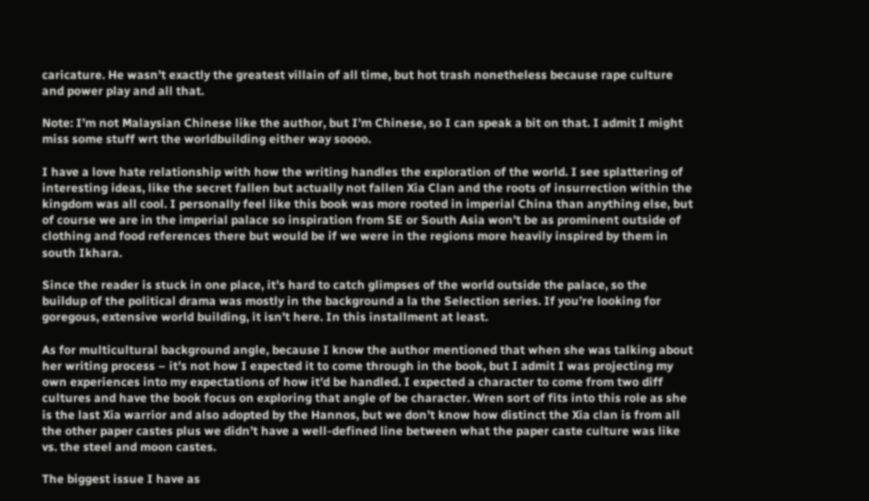caricature. He wasn’t exactly the greatest villain of all time, but hot trash nonetheless because rape culture and power play and all that.

Note: I’m not Malaysian Chinese like the author, but I’m Chinese, so I can speak a bit on that. I admit I might miss some stuff wrt the worldbuilding either way soooo.

I have a love hate relationship with how the writing handles the exploration of the world. I see splattering of interesting ideas, like the secret fallen but actually not fallen Xia Clan and the roots of insurrection within the kingdom was all cool. I personally feel like this book was more rooted in imperial China than anything else, but of course we are in the imperial palace so inspiration from SE or South Asia won’t be as prominent outside of clothing and food references there but would be if we were in the regions more heavily inspired by them in south Ikhara.

Since the reader is stuck in one place, it’s hard to catch glimpses of the world outside the palace, so the buildup of the political drama was mostly in the background a la the Selection series. If you’re looking for goregous, extensive world building, it isn’t here. In this installment at least.

As for multicultural background angle, because I know the author mentioned that when she was talking about her writing process – it’s not how I expected it to come through in the book, but I admit I was projecting my own experiences into my expectations of how it’d be handled. I expected a character to come from two diff cultures and have the book focus on exploring that angle of be character. Wren sort of fits into this role as she is the last Xia warrior and also adopted by the Hannos, but we don’t know how distinct the Xia clan is from all the other paper castes plus we didn’t have a well-defined line between what the paper caste culture was like vs. the steel and moon castes.

The biggest issue I have as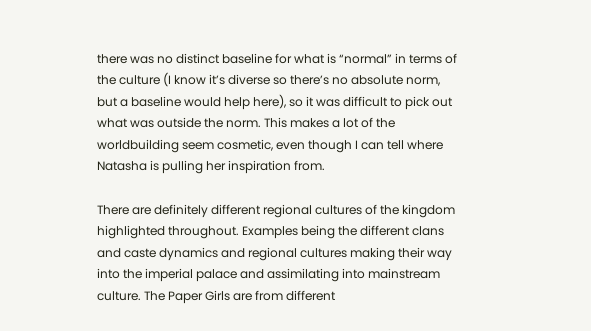there was no distinct baseline for what is “normal” in terms of the culture (I know it’s diverse so there’s no absolute norm, but a baseline would help here), so it was difficult to pick out what was outside the norm. This makes a lot of the worldbuilding seem cosmetic, even though I can tell where Natasha is pulling her inspiration from.

There are definitely different regional cultures of the kingdom highlighted throughout. Examples being the different clans and caste dynamics and regional cultures making their way into the imperial palace and assimilating into mainstream culture. The Paper Girls are from different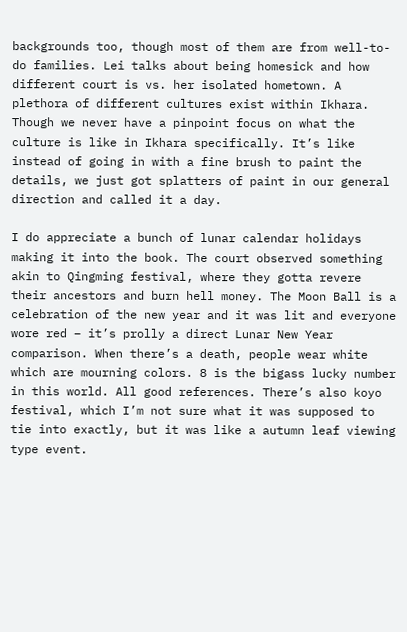backgrounds too, though most of them are from well-to-do families. Lei talks about being homesick and how different court is vs. her isolated hometown. A plethora of different cultures exist within Ikhara. Though we never have a pinpoint focus on what the culture is like in Ikhara specifically. It’s like instead of going in with a fine brush to paint the details, we just got splatters of paint in our general direction and called it a day.

I do appreciate a bunch of lunar calendar holidays making it into the book. The court observed something akin to Qingming festival, where they gotta revere their ancestors and burn hell money. The Moon Ball is a celebration of the new year and it was lit and everyone wore red – it’s prolly a direct Lunar New Year comparison. When there’s a death, people wear white which are mourning colors. 8 is the bigass lucky number in this world. All good references. There’s also koyo festival, which I’m not sure what it was supposed to tie into exactly, but it was like a autumn leaf viewing type event.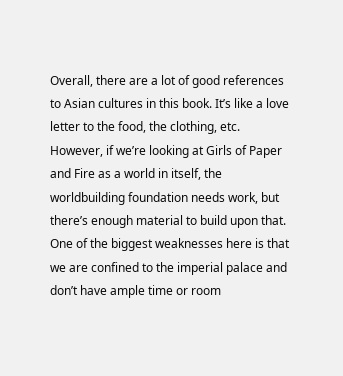Overall, there are a lot of good references to Asian cultures in this book. It’s like a love letter to the food, the clothing, etc. However, if we’re looking at Girls of Paper and Fire as a world in itself, the worldbuilding foundation needs work, but there’s enough material to build upon that. One of the biggest weaknesses here is that we are confined to the imperial palace and don’t have ample time or room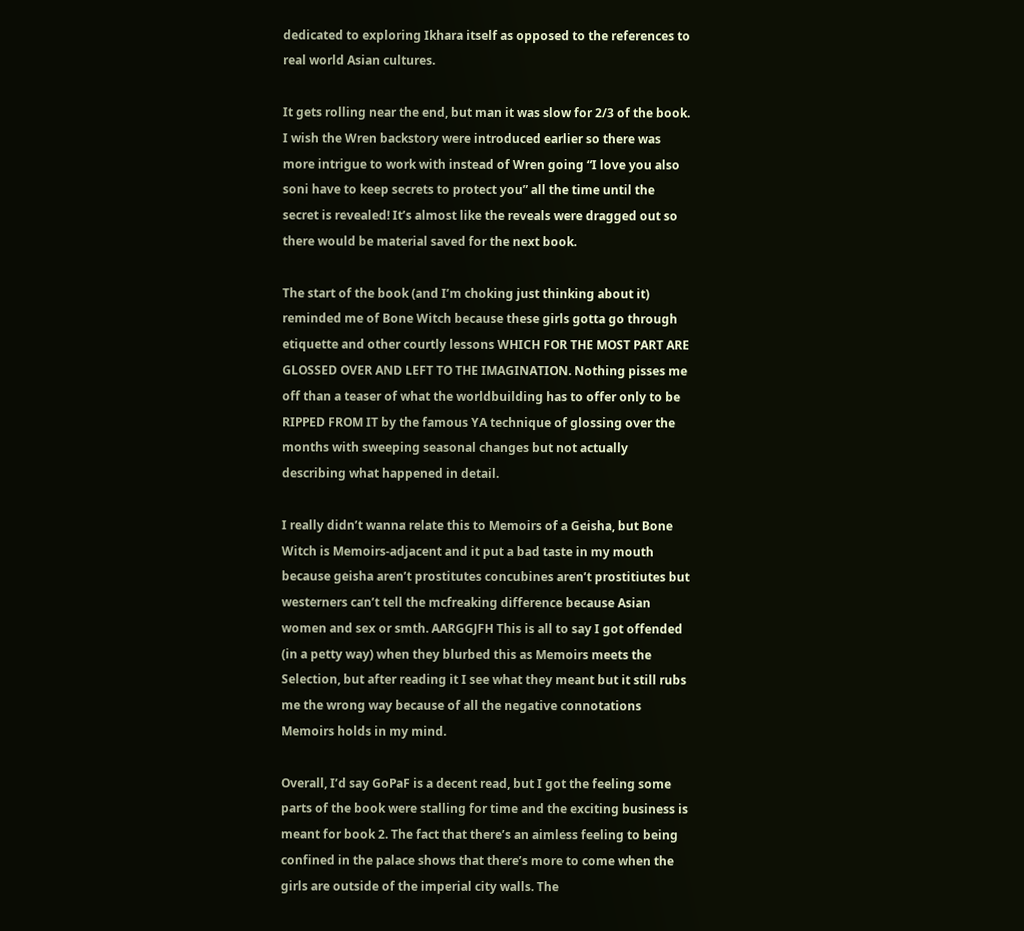dedicated to exploring Ikhara itself as opposed to the references to real world Asian cultures.

It gets rolling near the end, but man it was slow for 2/3 of the book. I wish the Wren backstory were introduced earlier so there was more intrigue to work with instead of Wren going “I love you also soni have to keep secrets to protect you” all the time until the secret is revealed! It’s almost like the reveals were dragged out so there would be material saved for the next book.

The start of the book (and I’m choking just thinking about it) reminded me of Bone Witch because these girls gotta go through etiquette and other courtly lessons WHICH FOR THE MOST PART ARE GLOSSED OVER AND LEFT TO THE IMAGINATION. Nothing pisses me off than a teaser of what the worldbuilding has to offer only to be RIPPED FROM IT by the famous YA technique of glossing over the months with sweeping seasonal changes but not actually describing what happened in detail.

I really didn’t wanna relate this to Memoirs of a Geisha, but Bone Witch is Memoirs-adjacent and it put a bad taste in my mouth because geisha aren’t prostitutes concubines aren’t prostitiutes but westerners can’t tell the mcfreaking difference because Asian women and sex or smth. AARGGJFH This is all to say I got offended (in a petty way) when they blurbed this as Memoirs meets the Selection, but after reading it I see what they meant but it still rubs me the wrong way because of all the negative connotations Memoirs holds in my mind.

Overall, I’d say GoPaF is a decent read, but I got the feeling some parts of the book were stalling for time and the exciting business is meant for book 2. The fact that there’s an aimless feeling to being confined in the palace shows that there’s more to come when the girls are outside of the imperial city walls. The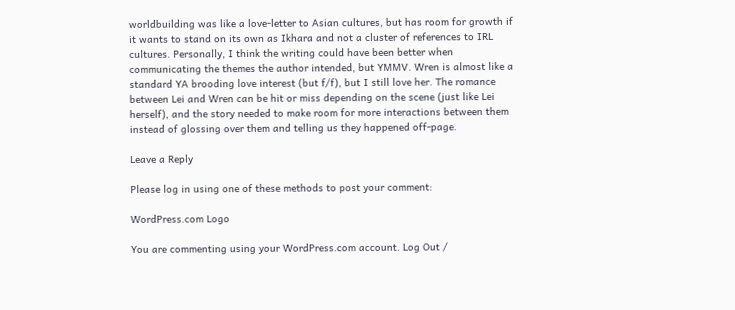worldbuilding was like a love-letter to Asian cultures, but has room for growth if it wants to stand on its own as Ikhara and not a cluster of references to IRL cultures. Personally, I think the writing could have been better when communicating the themes the author intended, but YMMV. Wren is almost like a standard YA brooding love interest (but f/f), but I still love her. The romance between Lei and Wren can be hit or miss depending on the scene (just like Lei herself), and the story needed to make room for more interactions between them instead of glossing over them and telling us they happened off-page.

Leave a Reply

Please log in using one of these methods to post your comment:

WordPress.com Logo

You are commenting using your WordPress.com account. Log Out /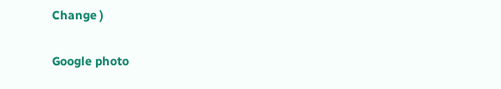Change )

Google photo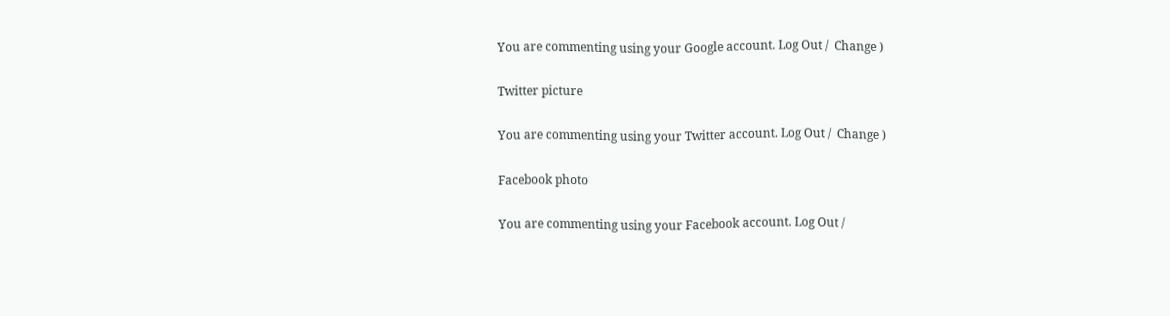You are commenting using your Google account. Log Out /  Change )

Twitter picture

You are commenting using your Twitter account. Log Out /  Change )

Facebook photo

You are commenting using your Facebook account. Log Out /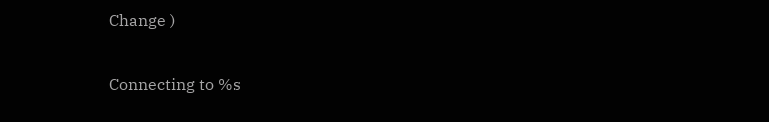Change )

Connecting to %s